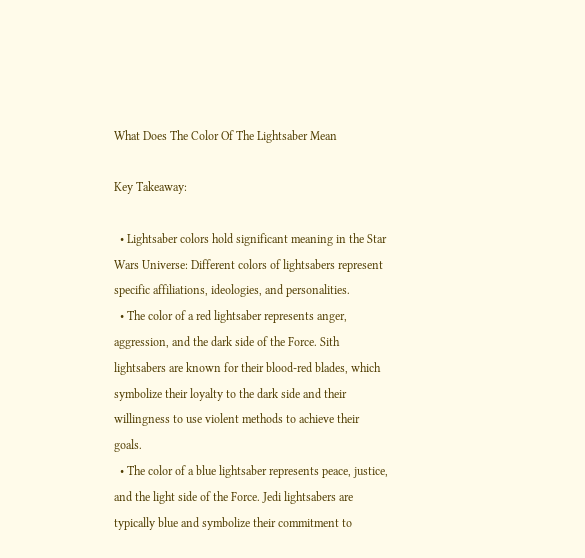What Does The Color Of The Lightsaber Mean

Key Takeaway:

  • Lightsaber colors hold significant meaning in the Star Wars Universe: Different colors of lightsabers represent specific affiliations, ideologies, and personalities.
  • The color of a red lightsaber represents anger, aggression, and the dark side of the Force. Sith lightsabers are known for their blood-red blades, which symbolize their loyalty to the dark side and their willingness to use violent methods to achieve their goals.
  • The color of a blue lightsaber represents peace, justice, and the light side of the Force. Jedi lightsabers are typically blue and symbolize their commitment to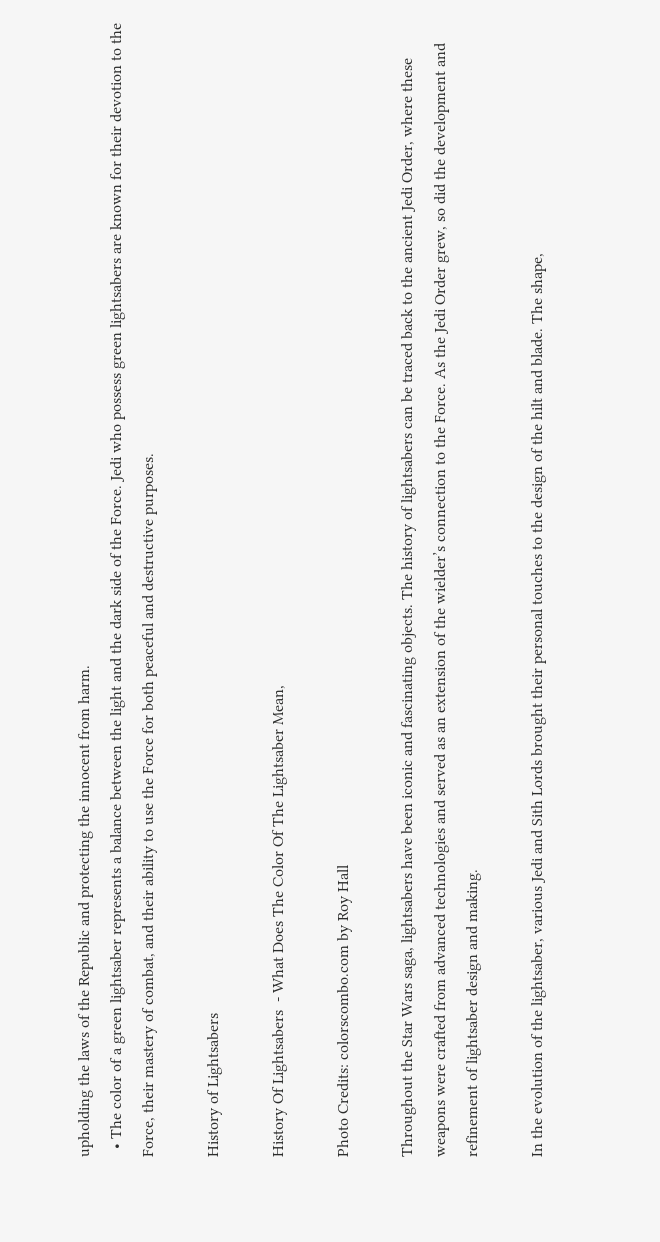upholding the laws of the Republic and protecting the innocent from harm.
  • The color of a green lightsaber represents a balance between the light and the dark side of the Force. Jedi who possess green lightsabers are known for their devotion to the Force, their mastery of combat, and their ability to use the Force for both peaceful and destructive purposes.

History of Lightsabers

History Of Lightsabers  - What Does The Color Of The Lightsaber Mean,

Photo Credits: colorscombo.com by Roy Hall

Throughout the Star Wars saga, lightsabers have been iconic and fascinating objects. The history of lightsabers can be traced back to the ancient Jedi Order, where these weapons were crafted from advanced technologies and served as an extension of the wielder’s connection to the Force. As the Jedi Order grew, so did the development and refinement of lightsaber design and making.

In the evolution of the lightsaber, various Jedi and Sith Lords brought their personal touches to the design of the hilt and blade. The shape,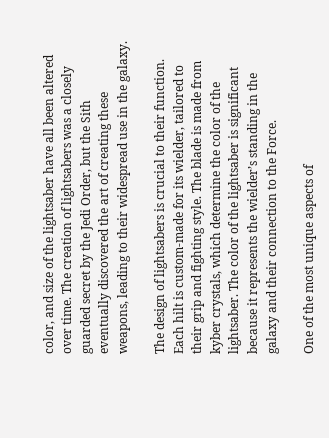color, and size of the lightsaber have all been altered over time. The creation of lightsabers was a closely guarded secret by the Jedi Order, but the Sith eventually discovered the art of creating these weapons, leading to their widespread use in the galaxy.

The design of lightsabers is crucial to their function. Each hilt is custom-made for its wielder, tailored to their grip and fighting style. The blade is made from kyber crystals, which determine the color of the lightsaber. The color of the lightsaber is significant because it represents the wielder’s standing in the galaxy and their connection to the Force.

One of the most unique aspects of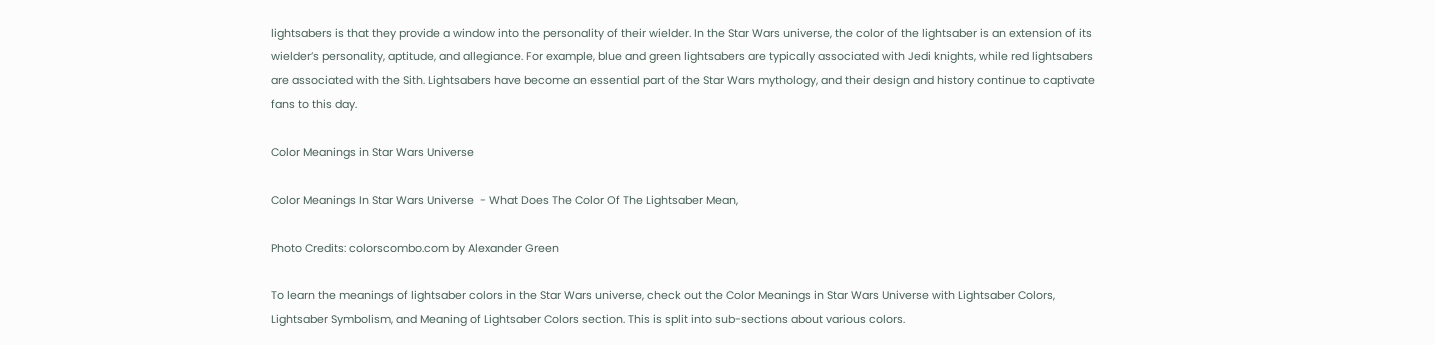lightsabers is that they provide a window into the personality of their wielder. In the Star Wars universe, the color of the lightsaber is an extension of its wielder’s personality, aptitude, and allegiance. For example, blue and green lightsabers are typically associated with Jedi knights, while red lightsabers are associated with the Sith. Lightsabers have become an essential part of the Star Wars mythology, and their design and history continue to captivate fans to this day.

Color Meanings in Star Wars Universe

Color Meanings In Star Wars Universe  - What Does The Color Of The Lightsaber Mean,

Photo Credits: colorscombo.com by Alexander Green

To learn the meanings of lightsaber colors in the Star Wars universe, check out the Color Meanings in Star Wars Universe with Lightsaber Colors, Lightsaber Symbolism, and Meaning of Lightsaber Colors section. This is split into sub-sections about various colors.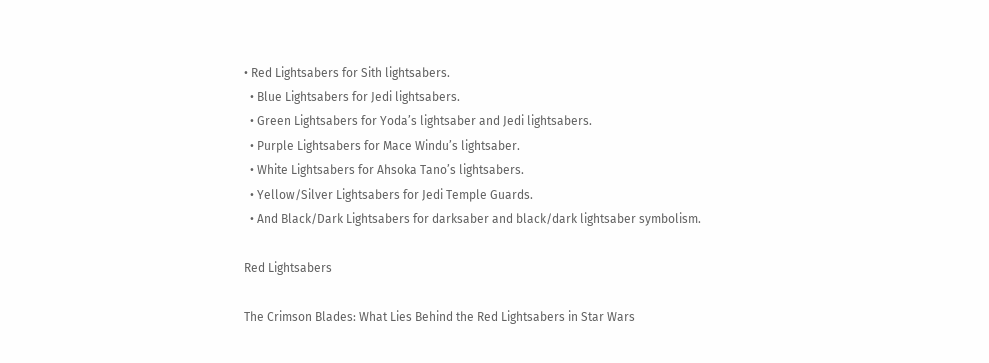• Red Lightsabers for Sith lightsabers.
  • Blue Lightsabers for Jedi lightsabers.
  • Green Lightsabers for Yoda’s lightsaber and Jedi lightsabers.
  • Purple Lightsabers for Mace Windu’s lightsaber.
  • White Lightsabers for Ahsoka Tano’s lightsabers.
  • Yellow/Silver Lightsabers for Jedi Temple Guards.
  • And Black/Dark Lightsabers for darksaber and black/dark lightsaber symbolism.

Red Lightsabers

The Crimson Blades: What Lies Behind the Red Lightsabers in Star Wars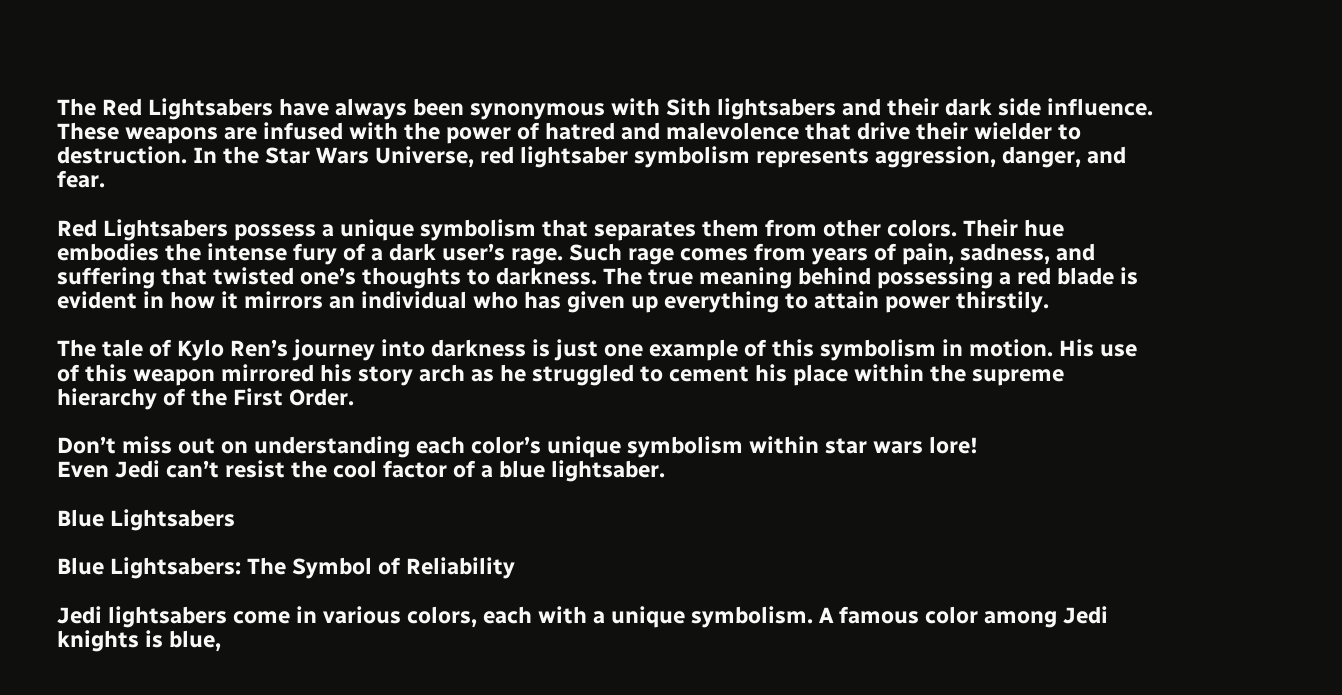The Red Lightsabers have always been synonymous with Sith lightsabers and their dark side influence. These weapons are infused with the power of hatred and malevolence that drive their wielder to destruction. In the Star Wars Universe, red lightsaber symbolism represents aggression, danger, and fear.

Red Lightsabers possess a unique symbolism that separates them from other colors. Their hue embodies the intense fury of a dark user’s rage. Such rage comes from years of pain, sadness, and suffering that twisted one’s thoughts to darkness. The true meaning behind possessing a red blade is evident in how it mirrors an individual who has given up everything to attain power thirstily.

The tale of Kylo Ren’s journey into darkness is just one example of this symbolism in motion. His use of this weapon mirrored his story arch as he struggled to cement his place within the supreme hierarchy of the First Order.

Don’t miss out on understanding each color’s unique symbolism within star wars lore!
Even Jedi can’t resist the cool factor of a blue lightsaber.

Blue Lightsabers

Blue Lightsabers: The Symbol of Reliability

Jedi lightsabers come in various colors, each with a unique symbolism. A famous color among Jedi knights is blue,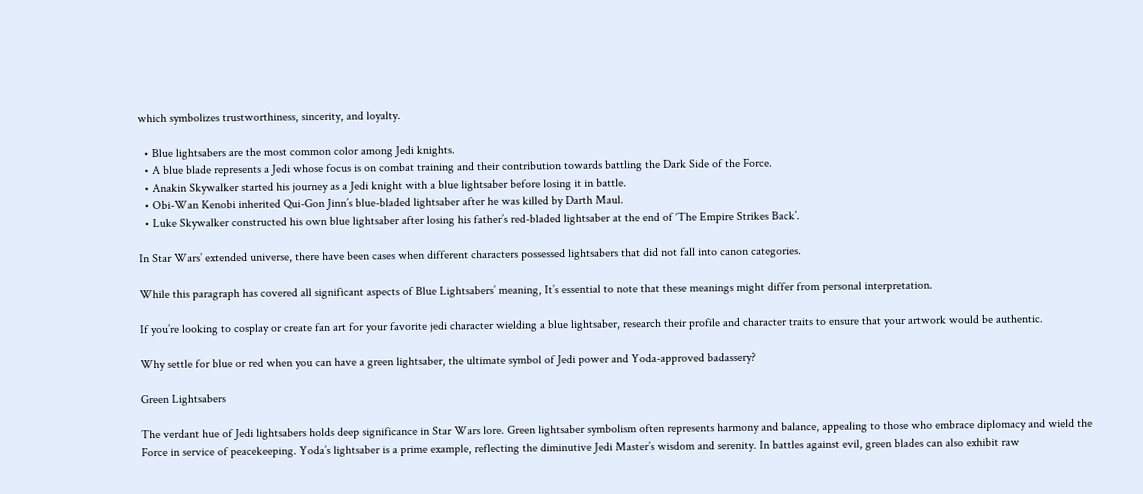which symbolizes trustworthiness, sincerity, and loyalty.

  • Blue lightsabers are the most common color among Jedi knights.
  • A blue blade represents a Jedi whose focus is on combat training and their contribution towards battling the Dark Side of the Force.
  • Anakin Skywalker started his journey as a Jedi knight with a blue lightsaber before losing it in battle.
  • Obi-Wan Kenobi inherited Qui-Gon Jinn’s blue-bladed lightsaber after he was killed by Darth Maul.
  • Luke Skywalker constructed his own blue lightsaber after losing his father’s red-bladed lightsaber at the end of ‘The Empire Strikes Back’.

In Star Wars’ extended universe, there have been cases when different characters possessed lightsabers that did not fall into canon categories.

While this paragraph has covered all significant aspects of Blue Lightsabers’ meaning, It’s essential to note that these meanings might differ from personal interpretation.

If you’re looking to cosplay or create fan art for your favorite jedi character wielding a blue lightsaber, research their profile and character traits to ensure that your artwork would be authentic.

Why settle for blue or red when you can have a green lightsaber, the ultimate symbol of Jedi power and Yoda-approved badassery?

Green Lightsabers

The verdant hue of Jedi lightsabers holds deep significance in Star Wars lore. Green lightsaber symbolism often represents harmony and balance, appealing to those who embrace diplomacy and wield the Force in service of peacekeeping. Yoda’s lightsaber is a prime example, reflecting the diminutive Jedi Master’s wisdom and serenity. In battles against evil, green blades can also exhibit raw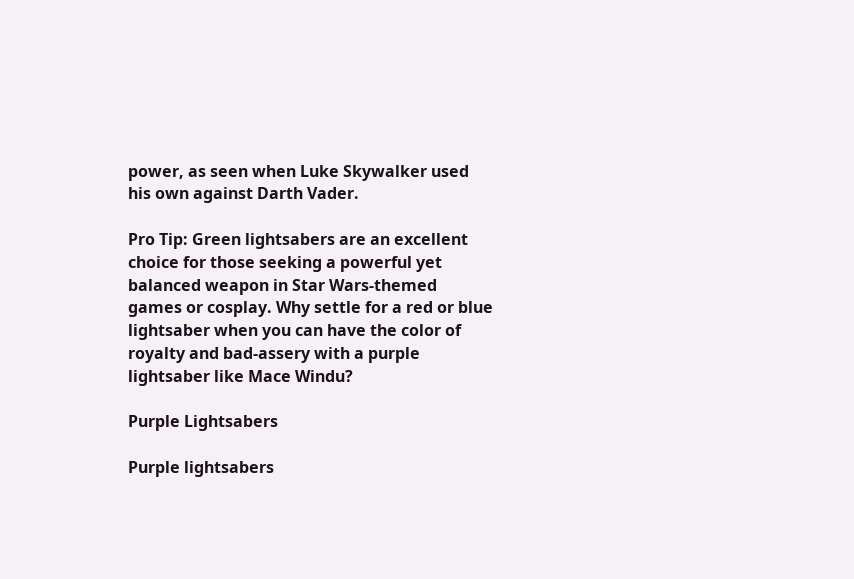power, as seen when Luke Skywalker used his own against Darth Vader.

Pro Tip: Green lightsabers are an excellent choice for those seeking a powerful yet balanced weapon in Star Wars-themed games or cosplay. Why settle for a red or blue lightsaber when you can have the color of royalty and bad-assery with a purple lightsaber like Mace Windu?

Purple Lightsabers

Purple lightsabers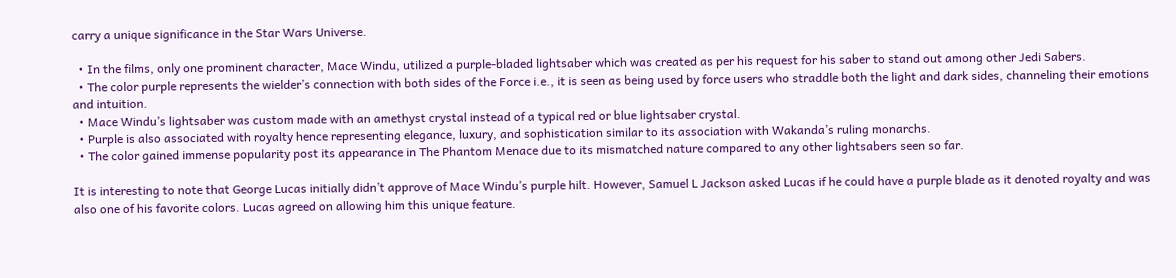carry a unique significance in the Star Wars Universe.

  • In the films, only one prominent character, Mace Windu, utilized a purple-bladed lightsaber which was created as per his request for his saber to stand out among other Jedi Sabers.
  • The color purple represents the wielder’s connection with both sides of the Force i.e., it is seen as being used by force users who straddle both the light and dark sides, channeling their emotions and intuition.
  • Mace Windu’s lightsaber was custom made with an amethyst crystal instead of a typical red or blue lightsaber crystal.
  • Purple is also associated with royalty hence representing elegance, luxury, and sophistication similar to its association with Wakanda’s ruling monarchs.
  • The color gained immense popularity post its appearance in The Phantom Menace due to its mismatched nature compared to any other lightsabers seen so far.

It is interesting to note that George Lucas initially didn’t approve of Mace Windu’s purple hilt. However, Samuel L Jackson asked Lucas if he could have a purple blade as it denoted royalty and was also one of his favorite colors. Lucas agreed on allowing him this unique feature.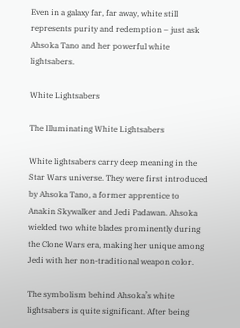Even in a galaxy far, far away, white still represents purity and redemption – just ask Ahsoka Tano and her powerful white lightsabers.

White Lightsabers

The Illuminating White Lightsabers

White lightsabers carry deep meaning in the Star Wars universe. They were first introduced by Ahsoka Tano, a former apprentice to Anakin Skywalker and Jedi Padawan. Ahsoka wielded two white blades prominently during the Clone Wars era, making her unique among Jedi with her non-traditional weapon color.

The symbolism behind Ahsoka’s white lightsabers is quite significant. After being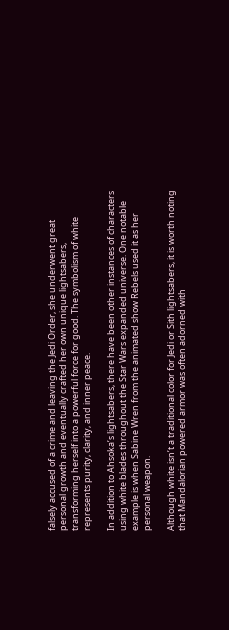falsely accused of a crime and leaving the Jedi Order, she underwent great personal growth and eventually crafted her own unique lightsabers, transforming herself into a powerful force for good. The symbolism of white represents purity, clarity, and inner peace.

In addition to Ahsoka’s lightsabers, there have been other instances of characters using white blades throughout the Star Wars expanded universe. One notable example is when Sabine Wren from the animated show Rebels used it as her personal weapon.

Although white isn’t a traditional color for Jedi or Sith lightsabers, it is worth noting that Mandalorian powered armor was often adorned with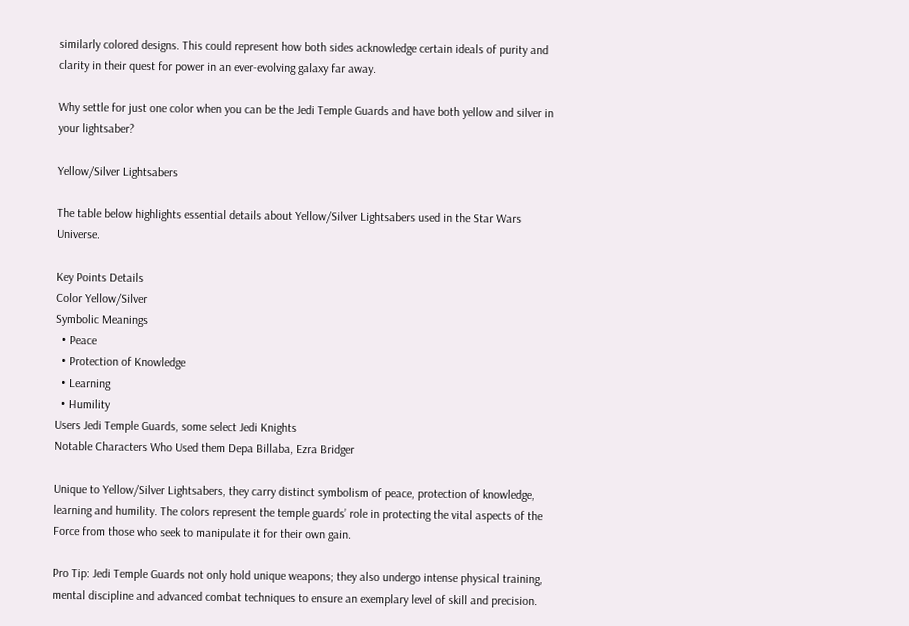similarly colored designs. This could represent how both sides acknowledge certain ideals of purity and clarity in their quest for power in an ever-evolving galaxy far away.

Why settle for just one color when you can be the Jedi Temple Guards and have both yellow and silver in your lightsaber?

Yellow/Silver Lightsabers

The table below highlights essential details about Yellow/Silver Lightsabers used in the Star Wars Universe.

Key Points Details
Color Yellow/Silver
Symbolic Meanings
  • Peace
  • Protection of Knowledge
  • Learning
  • Humility
Users Jedi Temple Guards, some select Jedi Knights
Notable Characters Who Used them Depa Billaba, Ezra Bridger

Unique to Yellow/Silver Lightsabers, they carry distinct symbolism of peace, protection of knowledge, learning and humility. The colors represent the temple guards’ role in protecting the vital aspects of the Force from those who seek to manipulate it for their own gain.

Pro Tip: Jedi Temple Guards not only hold unique weapons; they also undergo intense physical training, mental discipline and advanced combat techniques to ensure an exemplary level of skill and precision.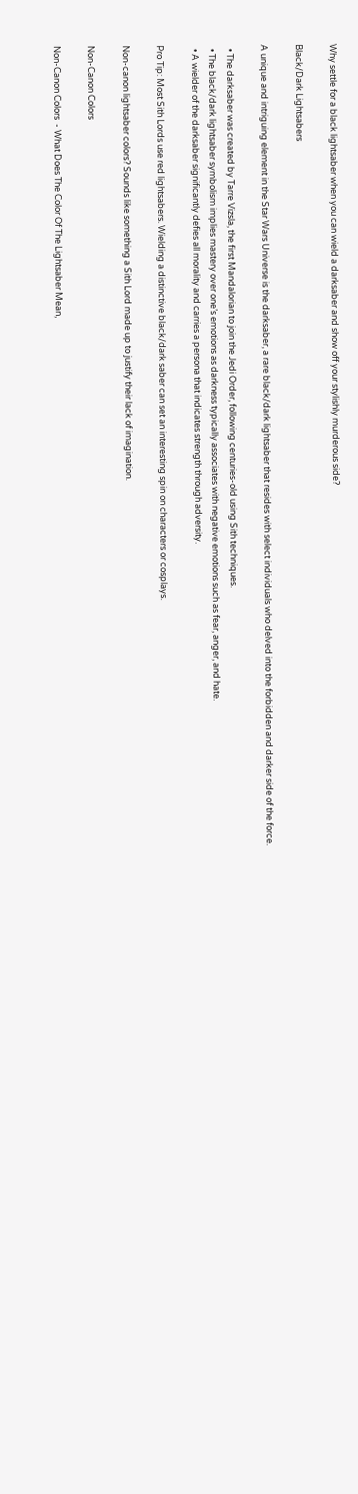Why settle for a black lightsaber when you can wield a darksaber and show off your stylishly murderous side?

Black/Dark Lightsabers

A unique and intriguing element in the Star Wars Universe is the darksaber, a rare black/dark lightsaber that resides with select individuals who delved into the forbidden and darker side of the force.

  • The darksaber was created by Tarre Vizsla, the first Mandalorian to join the Jedi Order, following centuries-old using Sith techniques.
  • The black/dark lightsaber symbolism implies mastery over one’s emotions as darkness typically associates with negative emotions such as fear, anger, and hate.
  • A wielder of the darksaber significantly defies all morality and carries a persona that indicates strength through adversity.

Pro Tip: Most Sith Lords use red lightsabers. Wielding a distinctive black/dark saber can set an interesting spin on characters or cosplays.

Non-canon lightsaber colors? Sounds like something a Sith Lord made up to justify their lack of imagination.

Non-Canon Colors

Non-Canon Colors  - What Does The Color Of The Lightsaber Mean,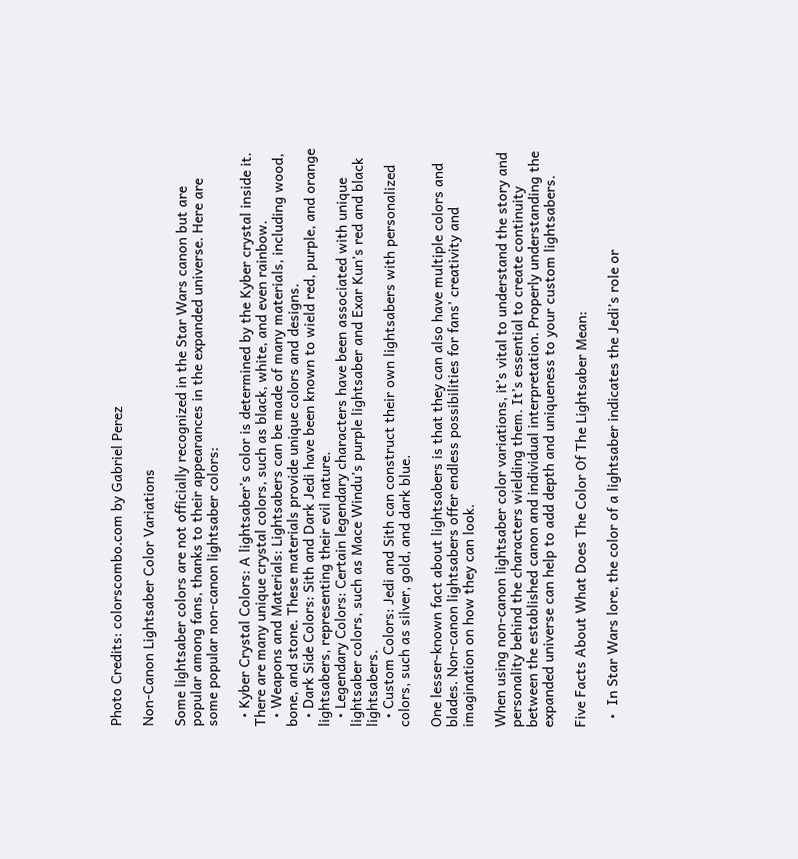Photo Credits: colorscombo.com by Gabriel Perez

Non-Canon Lightsaber Color Variations

Some lightsaber colors are not officially recognized in the Star Wars canon but are popular among fans, thanks to their appearances in the expanded universe. Here are some popular non-canon lightsaber colors:

  • Kyber Crystal Colors: A lightsaber’s color is determined by the Kyber crystal inside it. There are many unique crystal colors, such as black, white, and even rainbow.
  • Weapons and Materials: Lightsabers can be made of many materials, including wood, bone, and stone. These materials provide unique colors and designs.
  • Dark Side Colors: Sith and Dark Jedi have been known to wield red, purple, and orange lightsabers, representing their evil nature.
  • Legendary Colors: Certain legendary characters have been associated with unique lightsaber colors, such as Mace Windu’s purple lightsaber and Exar Kun’s red and black lightsabers.
  • Custom Colors: Jedi and Sith can construct their own lightsabers with personalized colors, such as silver, gold, and dark blue.

One lesser-known fact about lightsabers is that they can also have multiple colors and blades. Non-canon lightsabers offer endless possibilities for fans’ creativity and imagination on how they can look.

When using non-canon lightsaber color variations, it’s vital to understand the story and personality behind the characters wielding them. It’s essential to create continuity between the established canon and individual interpretation. Properly understanding the expanded universe can help to add depth and uniqueness to your custom lightsabers.

Five Facts About What Does The Color Of The Lightsaber Mean:

  •  In Star Wars lore, the color of a lightsaber indicates the Jedi’s role or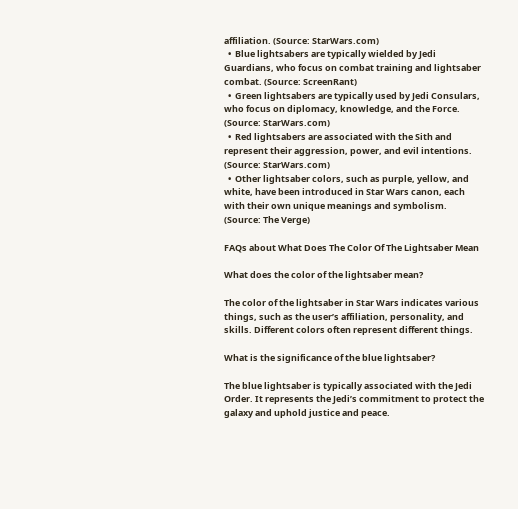affiliation. (Source: StarWars.com)
  •  Blue lightsabers are typically wielded by Jedi Guardians, who focus on combat training and lightsaber combat. (Source: ScreenRant)
  •  Green lightsabers are typically used by Jedi Consulars, who focus on diplomacy, knowledge, and the Force. (Source: StarWars.com)
  •  Red lightsabers are associated with the Sith and represent their aggression, power, and evil intentions. (Source: StarWars.com)
  •  Other lightsaber colors, such as purple, yellow, and white, have been introduced in Star Wars canon, each with their own unique meanings and symbolism. (Source: The Verge)

FAQs about What Does The Color Of The Lightsaber Mean

What does the color of the lightsaber mean?

The color of the lightsaber in Star Wars indicates various things, such as the user’s affiliation, personality, and skills. Different colors often represent different things.

What is the significance of the blue lightsaber?

The blue lightsaber is typically associated with the Jedi Order. It represents the Jedi’s commitment to protect the galaxy and uphold justice and peace.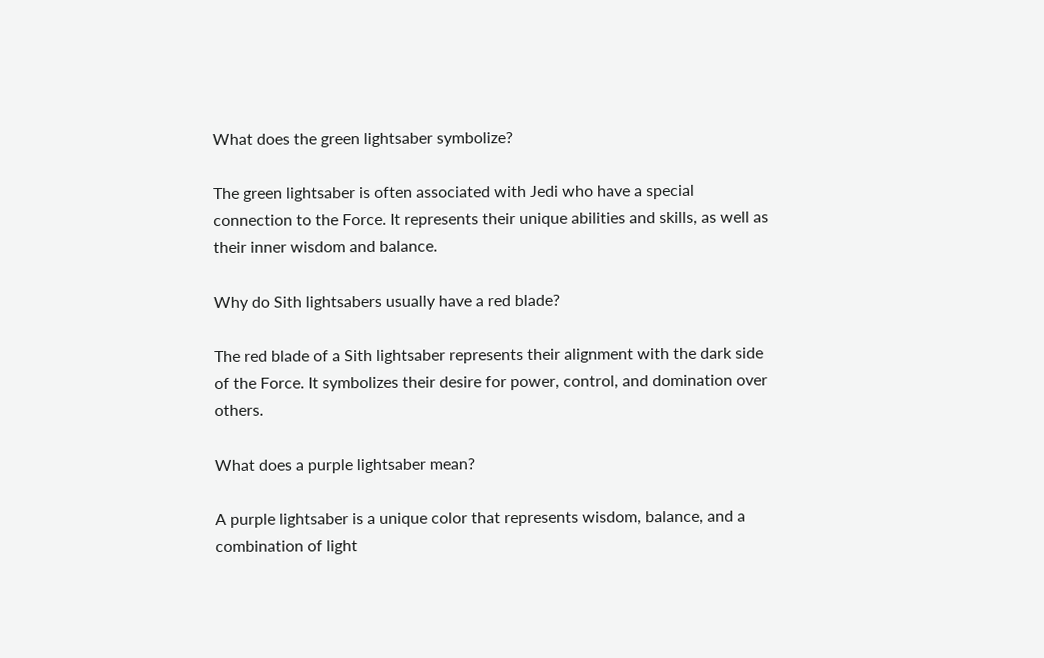What does the green lightsaber symbolize?

The green lightsaber is often associated with Jedi who have a special connection to the Force. It represents their unique abilities and skills, as well as their inner wisdom and balance.

Why do Sith lightsabers usually have a red blade?

The red blade of a Sith lightsaber represents their alignment with the dark side of the Force. It symbolizes their desire for power, control, and domination over others.

What does a purple lightsaber mean?

A purple lightsaber is a unique color that represents wisdom, balance, and a combination of light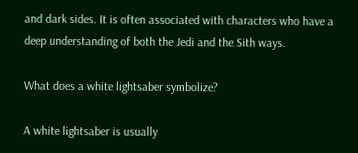and dark sides. It is often associated with characters who have a deep understanding of both the Jedi and the Sith ways.

What does a white lightsaber symbolize?

A white lightsaber is usually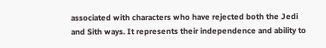associated with characters who have rejected both the Jedi and Sith ways. It represents their independence and ability to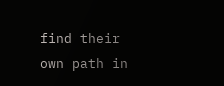find their own path in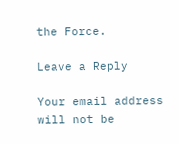the Force.

Leave a Reply

Your email address will not be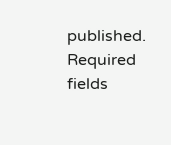published. Required fields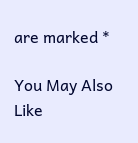are marked *

You May Also Like